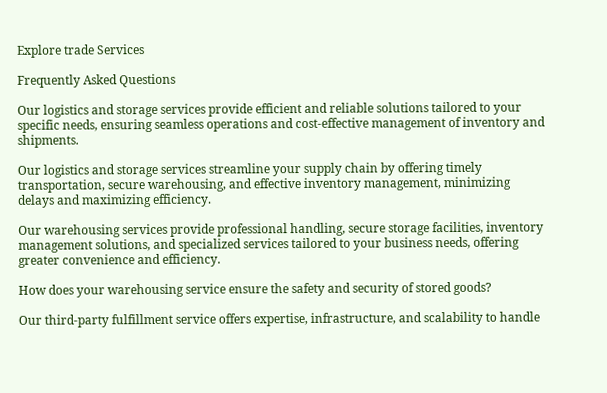Explore trade Services

Frequently Asked Questions

Our logistics and storage services provide efficient and reliable solutions tailored to your specific needs, ensuring seamless operations and cost-effective management of inventory and shipments.

Our logistics and storage services streamline your supply chain by offering timely transportation, secure warehousing, and effective inventory management, minimizing delays and maximizing efficiency.

Our warehousing services provide professional handling, secure storage facilities, inventory management solutions, and specialized services tailored to your business needs, offering greater convenience and efficiency.

How does your warehousing service ensure the safety and security of stored goods?

Our third-party fulfillment service offers expertise, infrastructure, and scalability to handle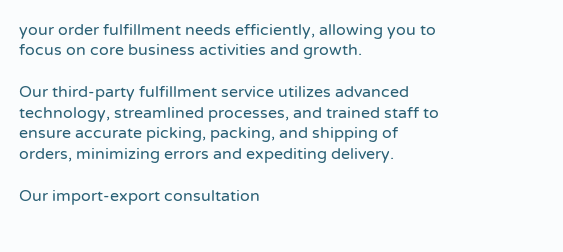your order fulfillment needs efficiently, allowing you to focus on core business activities and growth.

Our third-party fulfillment service utilizes advanced technology, streamlined processes, and trained staff to ensure accurate picking, packing, and shipping of orders, minimizing errors and expediting delivery.

Our import-export consultation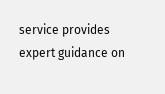service provides expert guidance on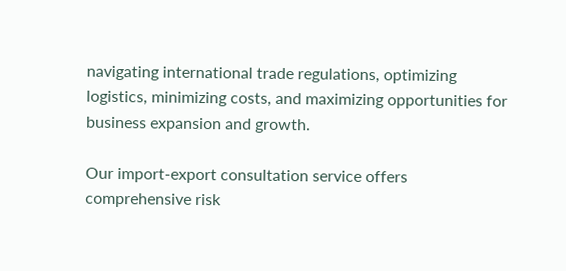navigating international trade regulations, optimizing logistics, minimizing costs, and maximizing opportunities for business expansion and growth.

Our import-export consultation service offers comprehensive risk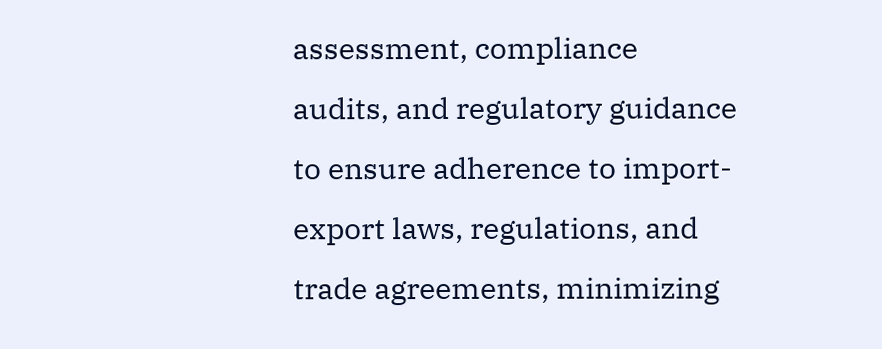assessment, compliance audits, and regulatory guidance to ensure adherence to import-export laws, regulations, and trade agreements, minimizing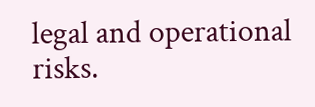legal and operational risks.